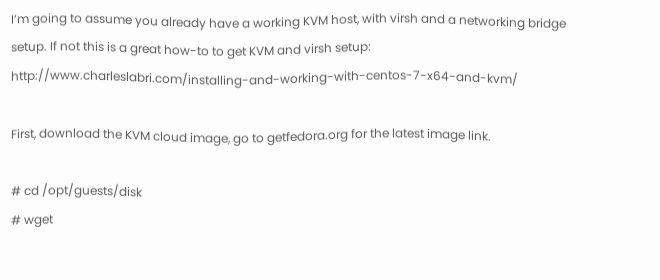I’m going to assume you already have a working KVM host, with virsh and a networking bridge setup. If not this is a great how-to to get KVM and virsh setup: http://www.charleslabri.com/installing-and-working-with-centos-7-x64-and-kvm/

First, download the KVM cloud image, go to getfedora.org for the latest image link.

# cd /opt/guests/disk
# wget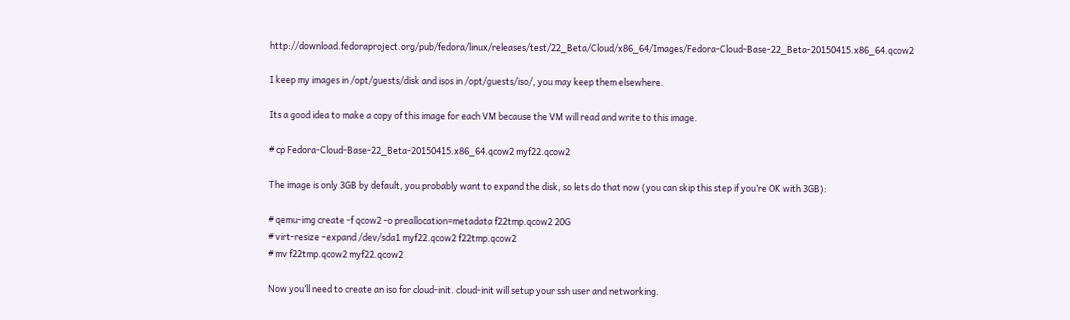http://download.fedoraproject.org/pub/fedora/linux/releases/test/22_Beta/Cloud/x86_64/Images/Fedora-Cloud-Base-22_Beta-20150415.x86_64.qcow2

I keep my images in /opt/guests/disk and isos in /opt/guests/iso/, you may keep them elsewhere.

Its a good idea to make a copy of this image for each VM because the VM will read and write to this image.

# cp Fedora-Cloud-Base-22_Beta-20150415.x86_64.qcow2 myf22.qcow2

The image is only 3GB by default, you probably want to expand the disk, so lets do that now (you can skip this step if you’re OK with 3GB):

# qemu-img create -f qcow2 -o preallocation=metadata f22tmp.qcow2 20G
# virt-resize –expand /dev/sda1 myf22.qcow2 f22tmp.qcow2
# mv f22tmp.qcow2 myf22.qcow2

Now you’ll need to create an iso for cloud-init. cloud-init will setup your ssh user and networking.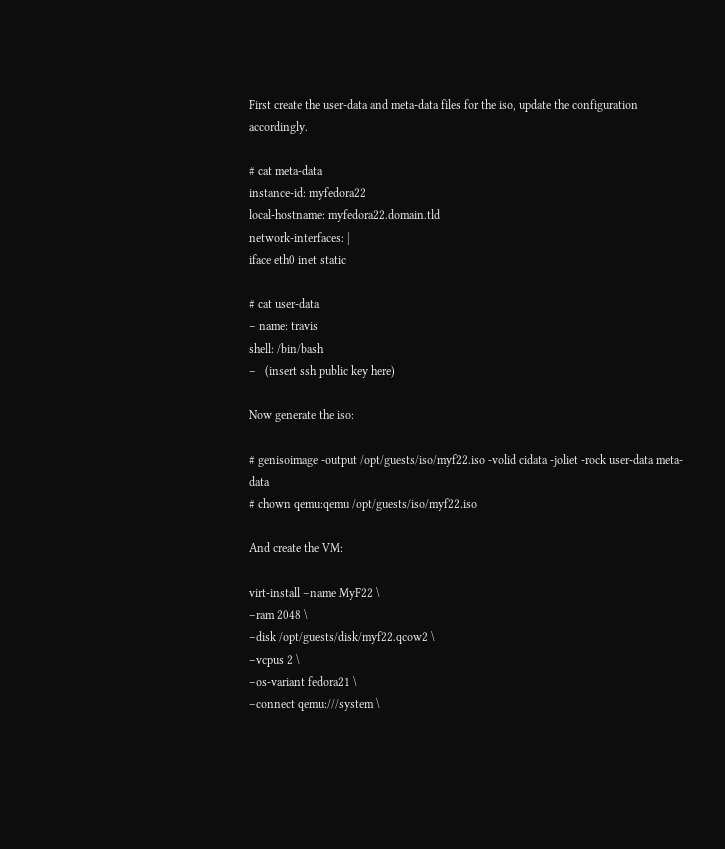First create the user-data and meta-data files for the iso, update the configuration accordingly.

# cat meta-data
instance-id: myfedora22
local-hostname: myfedora22.domain.tld
network-interfaces: |
iface eth0 inet static

# cat user-data
– name: travis
shell: /bin/bash
–   (insert ssh public key here)

Now generate the iso:

# genisoimage -output /opt/guests/iso/myf22.iso -volid cidata -joliet -rock user-data meta-data
# chown qemu:qemu /opt/guests/iso/myf22.iso

And create the VM:

virt-install –name MyF22 \
–ram 2048 \
–disk /opt/guests/disk/myf22.qcow2 \
–vcpus 2 \
–os-variant fedora21 \
–connect qemu:///system \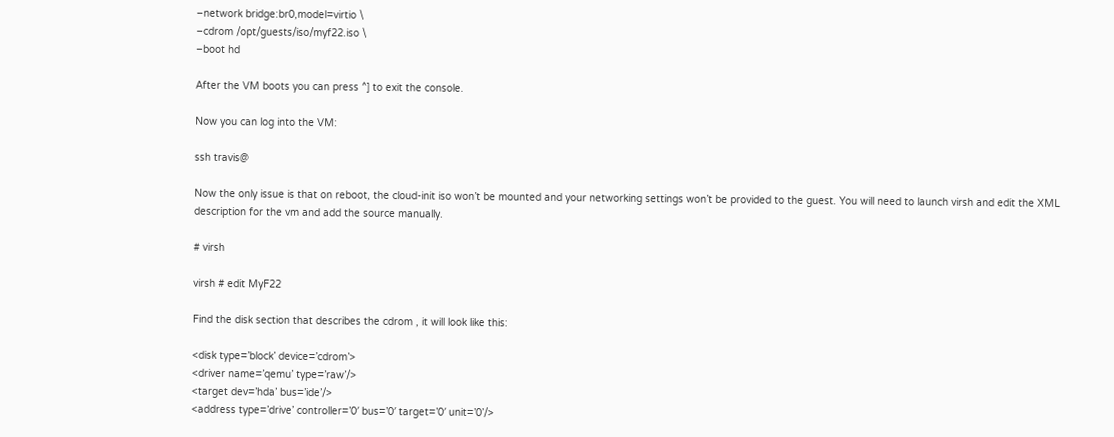–network bridge:br0,model=virtio \
–cdrom /opt/guests/iso/myf22.iso \
–boot hd

After the VM boots you can press ^] to exit the console.

Now you can log into the VM:

ssh travis@

Now the only issue is that on reboot, the cloud-init iso won’t be mounted and your networking settings won’t be provided to the guest. You will need to launch virsh and edit the XML description for the vm and add the source manually.

# virsh

virsh # edit MyF22

Find the disk section that describes the cdrom , it will look like this:

<disk type=’block’ device=’cdrom’>
<driver name=’qemu’ type=’raw’/>
<target dev=’hda’ bus=’ide’/>
<address type=’drive’ controller=’0′ bus=’0′ target=’0′ unit=’0’/>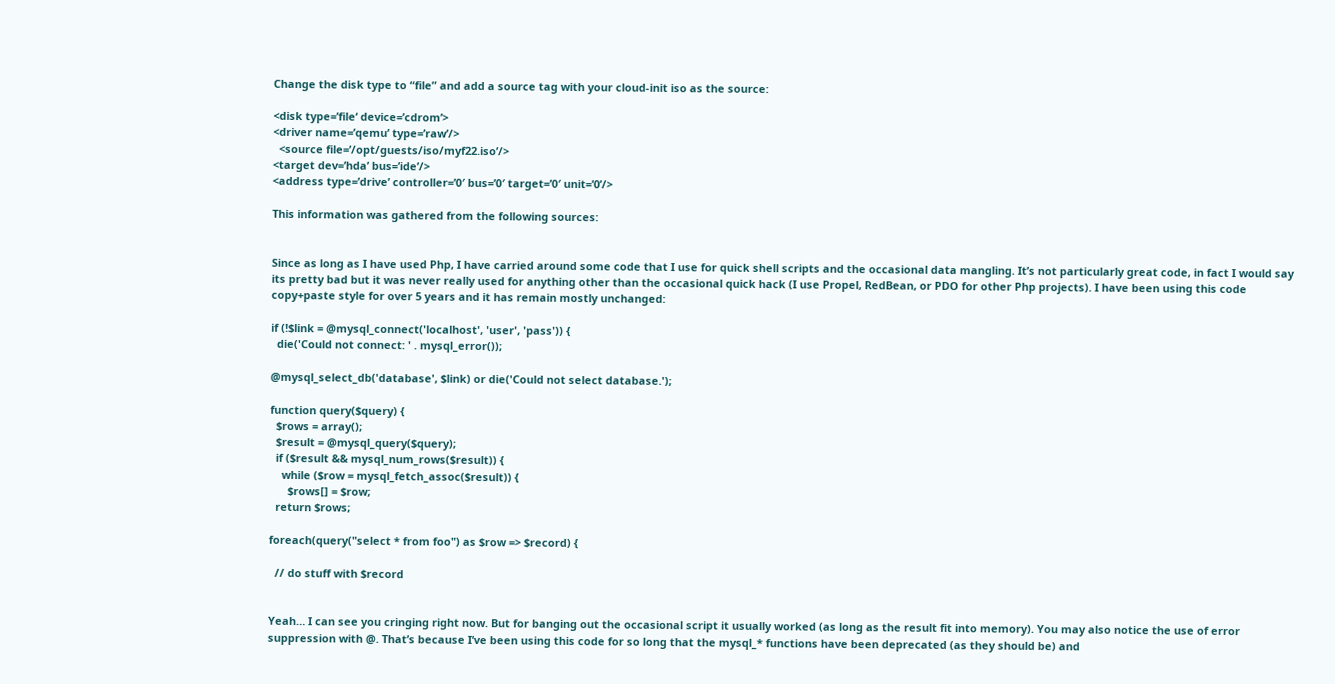Change the disk type to “file” and add a source tag with your cloud-init iso as the source:

<disk type=’file‘ device=’cdrom’>
<driver name=’qemu’ type=’raw’/>
  <source file=’/opt/guests/iso/myf22.iso’/>
<target dev=’hda’ bus=’ide’/>
<address type=’drive’ controller=’0′ bus=’0′ target=’0′ unit=’0’/>

This information was gathered from the following sources:


Since as long as I have used Php, I have carried around some code that I use for quick shell scripts and the occasional data mangling. It’s not particularly great code, in fact I would say its pretty bad but it was never really used for anything other than the occasional quick hack (I use Propel, RedBean, or PDO for other Php projects). I have been using this code copy+paste style for over 5 years and it has remain mostly unchanged:

if (!$link = @mysql_connect('localhost', 'user', 'pass')) {
  die('Could not connect: ' . mysql_error());

@mysql_select_db('database', $link) or die('Could not select database.');

function query($query) {
  $rows = array();
  $result = @mysql_query($query);
  if ($result && mysql_num_rows($result)) {
    while ($row = mysql_fetch_assoc($result)) {
      $rows[] = $row;
  return $rows;

foreach(query("select * from foo") as $row => $record) {

  // do stuff with $record


Yeah… I can see you cringing right now. But for banging out the occasional script it usually worked (as long as the result fit into memory). You may also notice the use of error suppression with @. That’s because I’ve been using this code for so long that the mysql_* functions have been deprecated (as they should be) and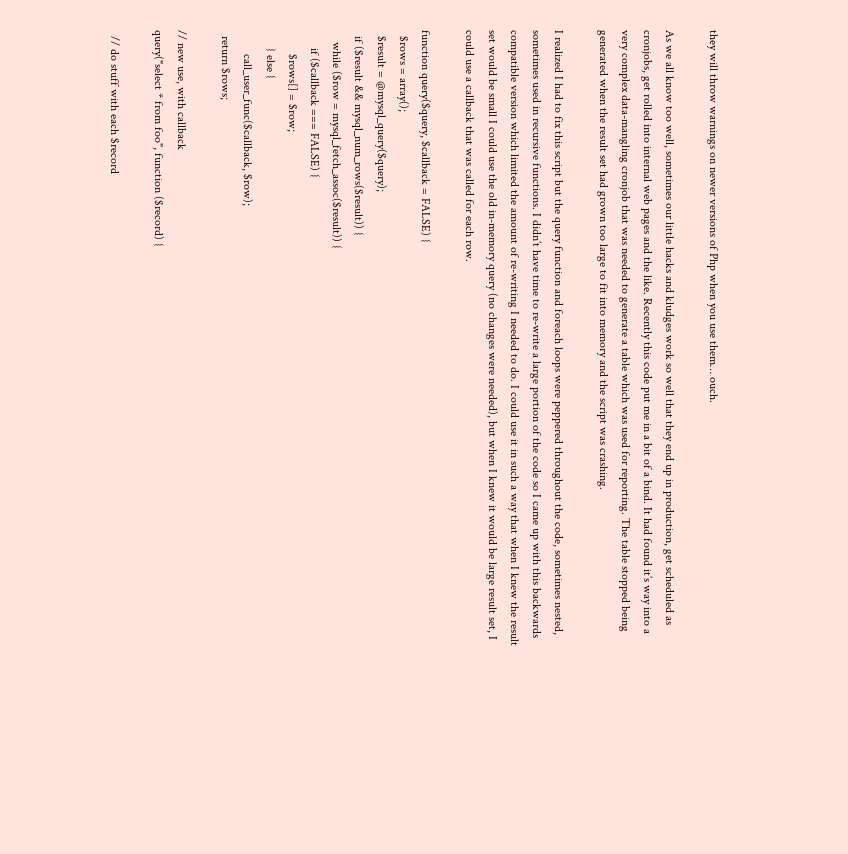they will throw warnings on newer versions of Php when you use them… ouch.

As we all know too well, sometimes our little hacks and kludges work so well that they end up in production, get scheduled as cronjobs, get rolled into internal web pages and the like. Recently this code put me in a bit of a bind. It had found it’s way into a very complex data-mangling cronjob that was needed to generate a table which was used for reporting. The table stopped being generated when the result set had grown too large to fit into memory and the script was crashing.

I realized I had to fix this script but the query function and foreach loops were peppered throughout the code, sometimes nested, sometimes used in recursive functions. I didn’t have time to re-write a large portion of the code so I came up with this backwards compatible version which limited the amount of re-writing I needed to do. I could use it in such a way that when I knew the result set would be small I could use the old in-memory query (no changes were needed), but when I knew it would be large result set, I could use a callback that was called for each row.

function query($query, $callback = FALSE) {
  $rows = array();
  $result = @mysql_query($query);
  if ($result && mysql_num_rows($result)) {
    while ($row = mysql_fetch_assoc($result)) {
      if ($callback === FALSE) {
        $rows[] = $row;
      } else {
        call_user_func($callback, $row);
  return $rows;

// new use, with callback
query("select * from foo", function ($record) {

  // do stuff with each $record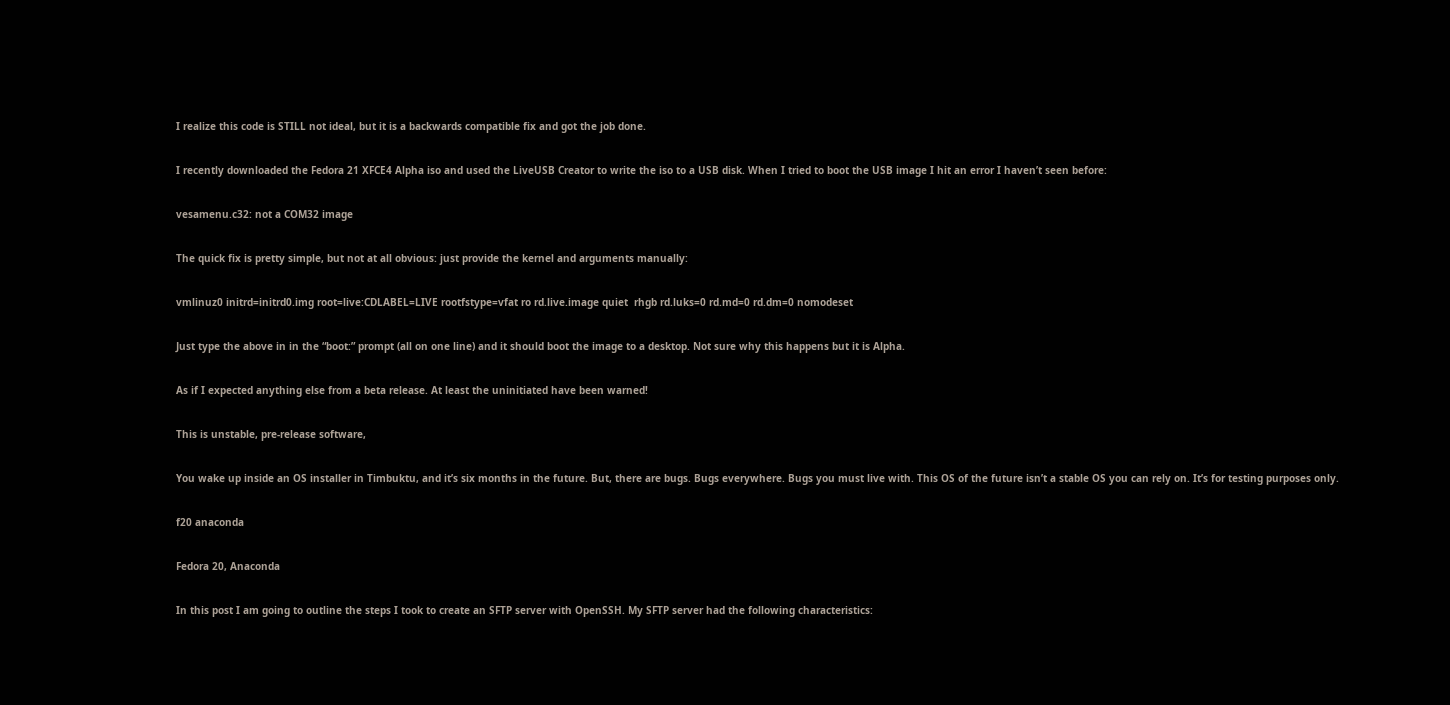I realize this code is STILL not ideal, but it is a backwards compatible fix and got the job done.

I recently downloaded the Fedora 21 XFCE4 Alpha iso and used the LiveUSB Creator to write the iso to a USB disk. When I tried to boot the USB image I hit an error I haven’t seen before:

vesamenu.c32: not a COM32 image

The quick fix is pretty simple, but not at all obvious: just provide the kernel and arguments manually:

vmlinuz0 initrd=initrd0.img root=live:CDLABEL=LIVE rootfstype=vfat ro rd.live.image quiet  rhgb rd.luks=0 rd.md=0 rd.dm=0 nomodeset

Just type the above in in the “boot:” prompt (all on one line) and it should boot the image to a desktop. Not sure why this happens but it is Alpha.

As if I expected anything else from a beta release. At least the uninitiated have been warned!

This is unstable, pre-release software,

You wake up inside an OS installer in Timbuktu, and it’s six months in the future. But, there are bugs. Bugs everywhere. Bugs you must live with. This OS of the future isn’t a stable OS you can rely on. It’s for testing purposes only.

f20 anaconda

Fedora 20, Anaconda

In this post I am going to outline the steps I took to create an SFTP server with OpenSSH. My SFTP server had the following characteristics: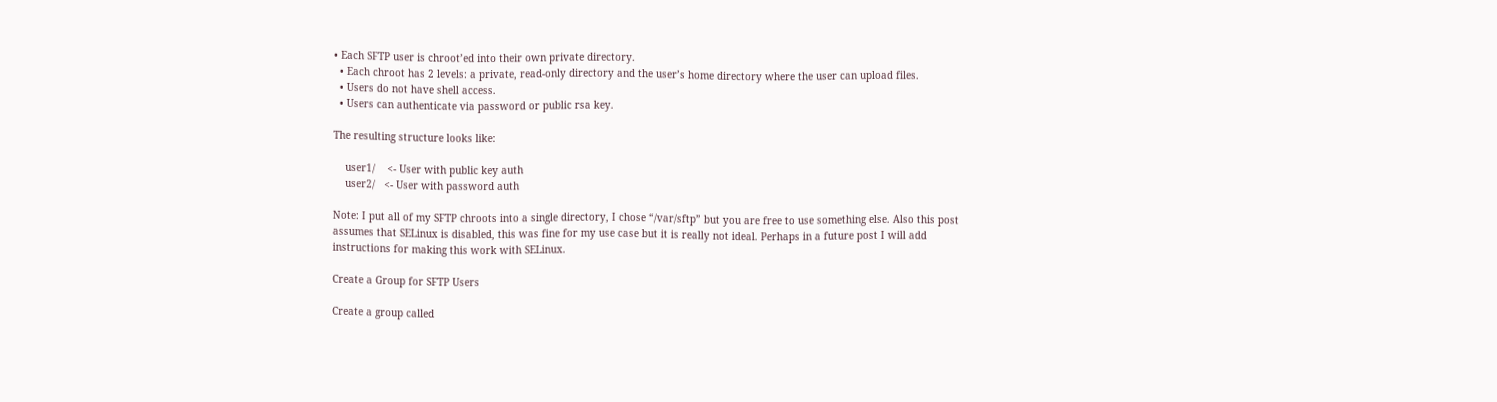• Each SFTP user is chroot’ed into their own private directory.
  • Each chroot has 2 levels: a private, read-only directory and the user’s home directory where the user can upload files.
  • Users do not have shell access.
  • Users can authenticate via password or public rsa key.

The resulting structure looks like:

    user1/    <- User with public key auth
    user2/   <- User with password auth

Note: I put all of my SFTP chroots into a single directory, I chose “/var/sftp” but you are free to use something else. Also this post assumes that SELinux is disabled, this was fine for my use case but it is really not ideal. Perhaps in a future post I will add instructions for making this work with SELinux.

Create a Group for SFTP Users

Create a group called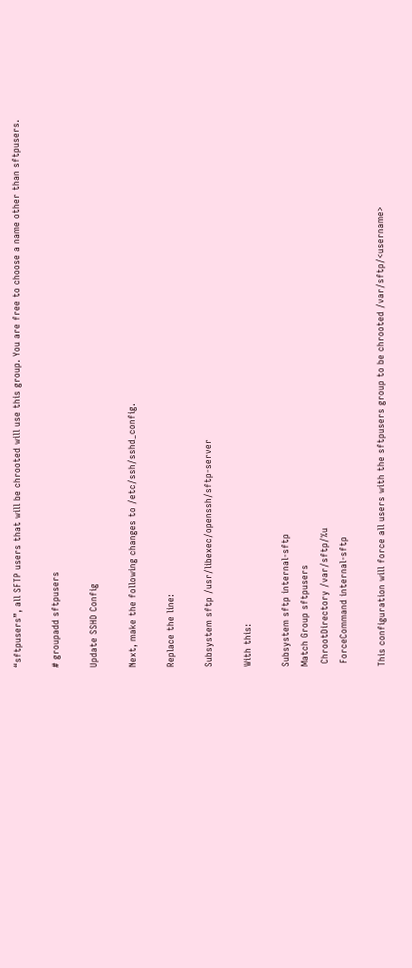“sftpusers”, all SFTP users that will be chrooted will use this group. You are free to choose a name other than sftpusers.

# groupadd sftpusers

Update SSHD Config

Next, make the following changes to /etc/ssh/sshd_config.

Replace the line:

Subsystem sftp /usr/libexec/openssh/sftp-server

With this:

Subsystem sftp internal-sftp
Match Group sftpusers
 ChrootDirectory /var/sftp/%u
 ForceCommand internal-sftp

This configuration will force all users with the sftpusers group to be chrooted /var/sftp/<username>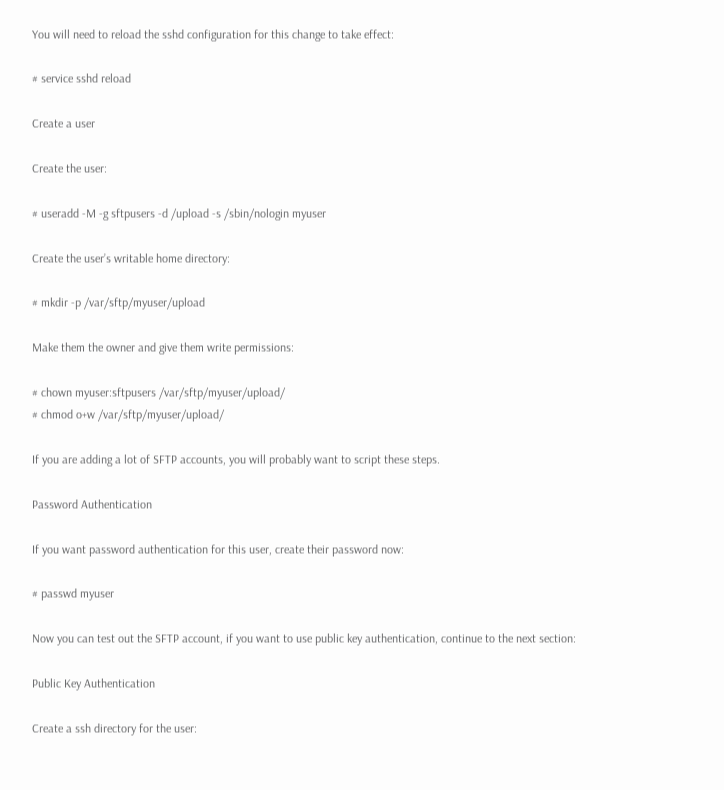You will need to reload the sshd configuration for this change to take effect:

# service sshd reload

Create a user

Create the user:

# useradd -M -g sftpusers -d /upload -s /sbin/nologin myuser

Create the user’s writable home directory:

# mkdir -p /var/sftp/myuser/upload

Make them the owner and give them write permissions:

# chown myuser:sftpusers /var/sftp/myuser/upload/
# chmod o+w /var/sftp/myuser/upload/

If you are adding a lot of SFTP accounts, you will probably want to script these steps.

Password Authentication

If you want password authentication for this user, create their password now:

# passwd myuser

Now you can test out the SFTP account, if you want to use public key authentication, continue to the next section:

Public Key Authentication

Create a ssh directory for the user: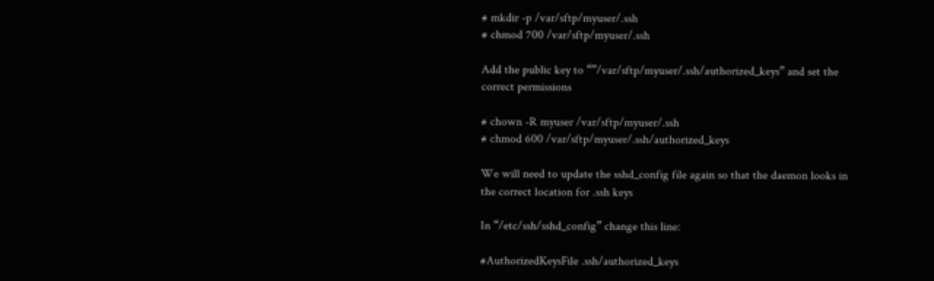# mkdir -p /var/sftp/myuser/.ssh
# chmod 700 /var/sftp/myuser/.ssh

Add the public key to “”/var/sftp/myuser/.ssh/authorized_keys” and set the correct permissions

# chown -R myuser /var/sftp/myuser/.ssh
# chmod 600 /var/sftp/myuser/.ssh/authorized_keys

We will need to update the sshd_config file again so that the daemon looks in the correct location for .ssh keys

In “/etc/ssh/sshd_config” change this line:

#AuthorizedKeysFile .ssh/authorized_keys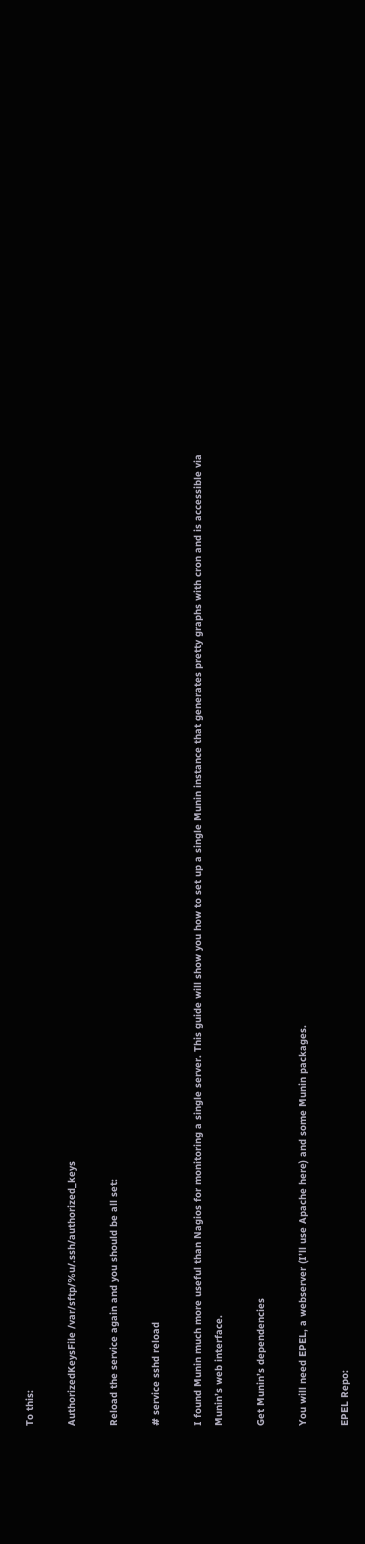To this:

AuthorizedKeysFile /var/sftp/%u/.ssh/authorized_keys

Reload the service again and you should be all set:

# service sshd reload

I found Munin much more useful than Nagios for monitoring a single server. This guide will show you how to set up a single Munin instance that generates pretty graphs with cron and is accessible via Munin’s web interface.

Get Munin’s dependencies

You will need EPEL, a webserver (I’ll use Apache here) and some Munin packages.

EPEL Repo: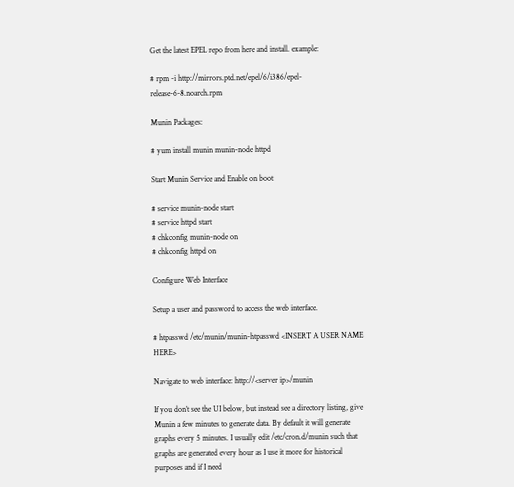Get the latest EPEL repo from here and install. example:

# rpm -i http://mirrors.ptd.net/epel/6/i386/epel-release-6-8.noarch.rpm

Munin Packages:

# yum install munin munin-node httpd

Start Munin Service and Enable on boot

# service munin-node start
# service httpd start
# chkconfig munin-node on
# chkconfig httpd on

Configure Web Interface

Setup a user and password to access the web interface.

# htpasswd /etc/munin/munin-htpasswd <INSERT A USER NAME HERE>

Navigate to web interface: http://<server ip>/munin

If you don’t see the UI below, but instead see a directory listing, give Munin a few minutes to generate data. By default it will generate graphs every 5 minutes. I usually edit /etc/cron.d/munin such that graphs are generated every hour as I use it more for historical purposes and if I need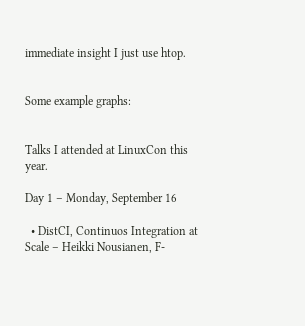immediate insight I just use htop.


Some example graphs:


Talks I attended at LinuxCon this year.

Day 1 – Monday, September 16

  • DistCI, Continuos Integration at Scale – Heikki Nousianen, F-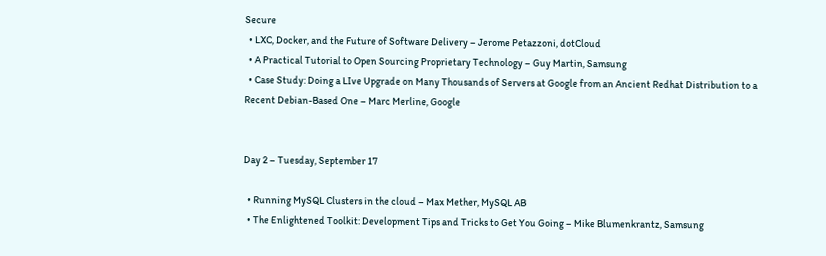Secure
  • LXC, Docker, and the Future of Software Delivery – Jerome Petazzoni, dotCloud
  • A Practical Tutorial to Open Sourcing Proprietary Technology – Guy Martin, Samsung
  • Case Study: Doing a LIve Upgrade on Many Thousands of Servers at Google from an Ancient Redhat Distribution to a Recent Debian-Based One – Marc Merline, Google


Day 2 – Tuesday, September 17

  • Running MySQL Clusters in the cloud – Max Mether, MySQL AB
  • The Enlightened Toolkit: Development Tips and Tricks to Get You Going – Mike Blumenkrantz, Samsung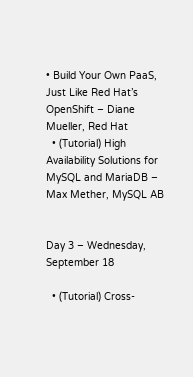• Build Your Own PaaS, Just Like Red Hat’s OpenShift – Diane Mueller, Red Hat
  • (Tutorial) High Availability Solutions for MySQL and MariaDB – Max Mether, MySQL AB


Day 3 – Wednesday, September 18

  • (Tutorial) Cross-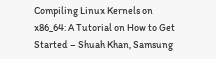Compiling Linux Kernels on x86_64: A Tutorial on How to Get Started – Shuah Khan, Samsung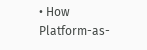• How Platform-as-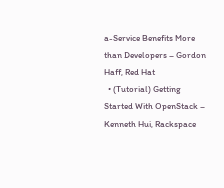a-Service Benefits More than Developers – Gordon Haff, Red Hat
  • (Tutorial) Getting Started With OpenStack – Kenneth Hui, Rackspace